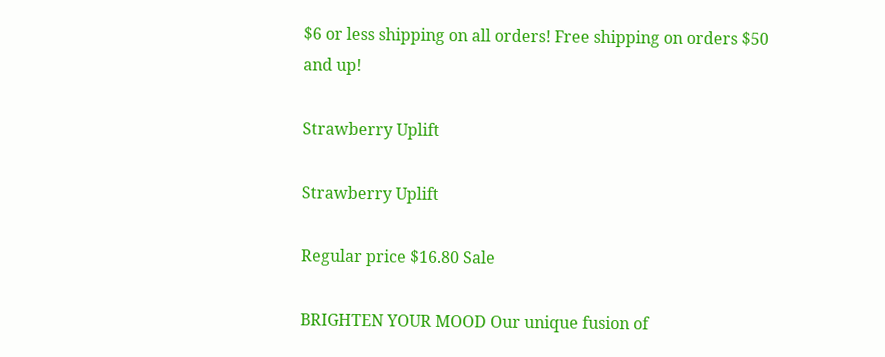$6 or less shipping on all orders! Free shipping on orders $50 and up!

Strawberry Uplift

Strawberry Uplift

Regular price $16.80 Sale

BRIGHTEN YOUR MOOD Our unique fusion of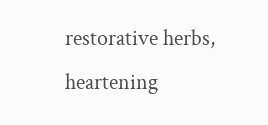restorative herbs, heartening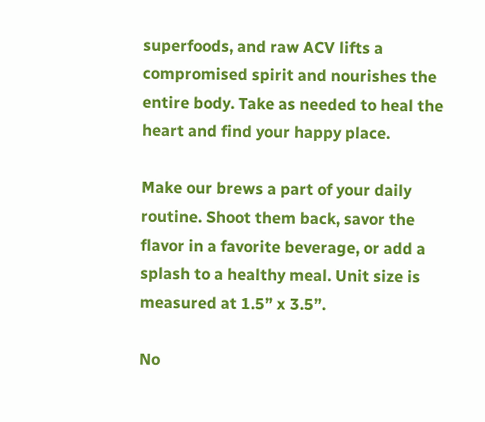superfoods, and raw ACV lifts a compromised spirit and nourishes the entire body. Take as needed to heal the heart and find your happy place.

Make our brews a part of your daily routine. Shoot them back, savor the flavor in a favorite beverage, or add a splash to a healthy meal. Unit size is measured at 1.5” x 3.5”.

No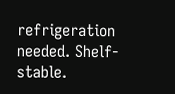refrigeration needed. Shelf-stable.